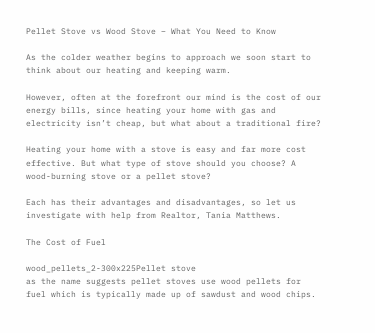Pellet Stove vs Wood Stove – What You Need to Know

As the colder weather begins to approach we soon start to think about our heating and keeping warm.

However, often at the forefront our mind is the cost of our energy bills, since heating your home with gas and electricity isn’t cheap, but what about a traditional fire?

Heating your home with a stove is easy and far more cost effective. But what type of stove should you choose? A wood-burning stove or a pellet stove?

Each has their advantages and disadvantages, so let us investigate with help from Realtor, Tania Matthews.

The Cost of Fuel

wood_pellets_2-300x225Pellet stove
as the name suggests pellet stoves use wood pellets for fuel which is typically made up of sawdust and wood chips.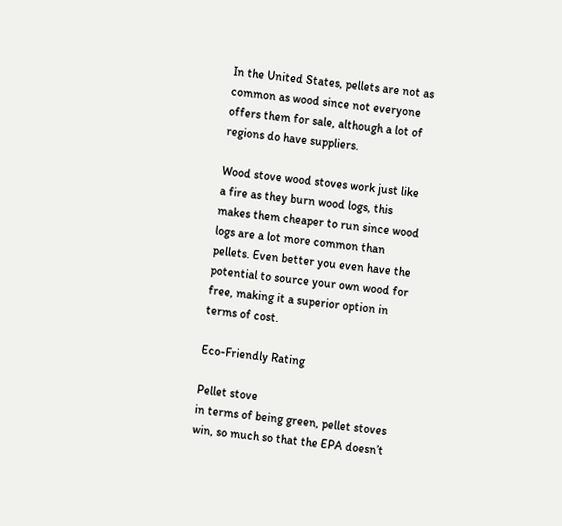In the United States, pellets are not as common as wood since not everyone offers them for sale, although a lot of regions do have suppliers.

Wood stove wood stoves work just like a fire as they burn wood logs, this makes them cheaper to run since wood logs are a lot more common than pellets. Even better you even have the potential to source your own wood for free, making it a superior option in terms of cost.

Eco-Friendly Rating

Pellet stove
in terms of being green, pellet stoves win, so much so that the EPA doesn’t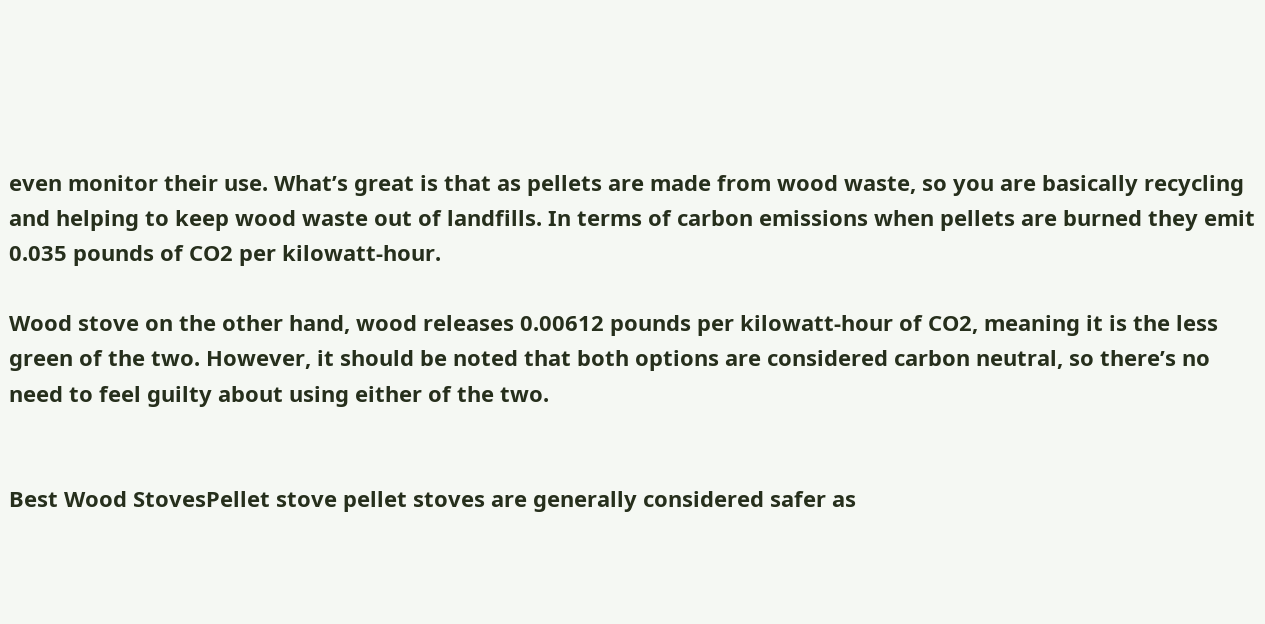even monitor their use. What’s great is that as pellets are made from wood waste, so you are basically recycling and helping to keep wood waste out of landfills. In terms of carbon emissions when pellets are burned they emit 0.035 pounds of CO2 per kilowatt-hour.

Wood stove on the other hand, wood releases 0.00612 pounds per kilowatt-hour of CO2, meaning it is the less green of the two. However, it should be noted that both options are considered carbon neutral, so there’s no need to feel guilty about using either of the two.


Best Wood StovesPellet stove pellet stoves are generally considered safer as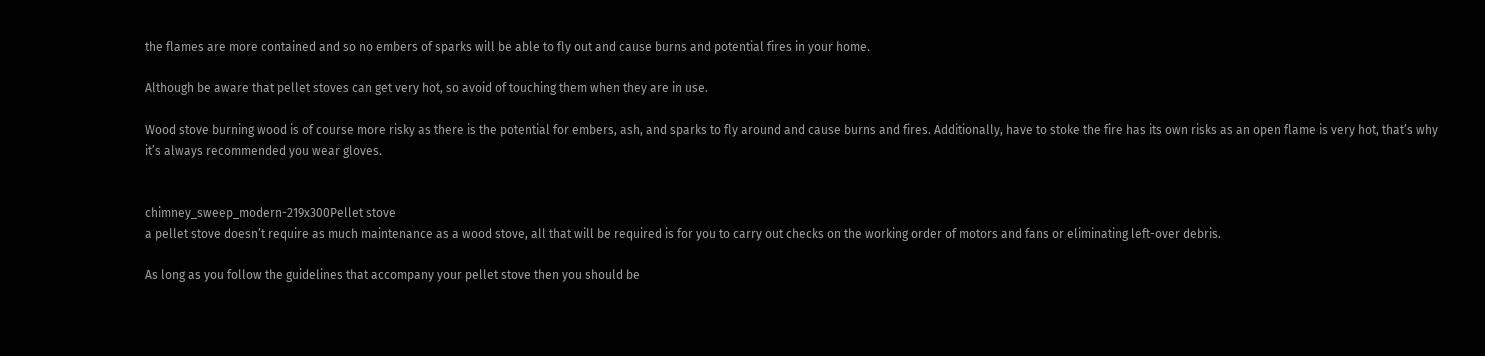the flames are more contained and so no embers of sparks will be able to fly out and cause burns and potential fires in your home.

Although be aware that pellet stoves can get very hot, so avoid of touching them when they are in use.

Wood stove burning wood is of course more risky as there is the potential for embers, ash, and sparks to fly around and cause burns and fires. Additionally, have to stoke the fire has its own risks as an open flame is very hot, that’s why it’s always recommended you wear gloves.


chimney_sweep_modern-219x300Pellet stove
a pellet stove doesn’t require as much maintenance as a wood stove, all that will be required is for you to carry out checks on the working order of motors and fans or eliminating left-over debris.

As long as you follow the guidelines that accompany your pellet stove then you should be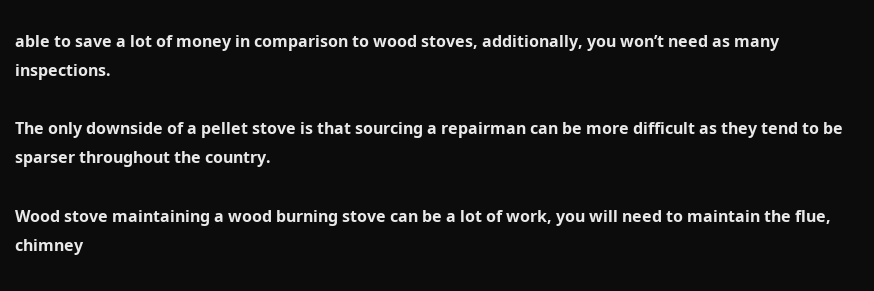able to save a lot of money in comparison to wood stoves, additionally, you won’t need as many inspections.

The only downside of a pellet stove is that sourcing a repairman can be more difficult as they tend to be sparser throughout the country.

Wood stove maintaining a wood burning stove can be a lot of work, you will need to maintain the flue, chimney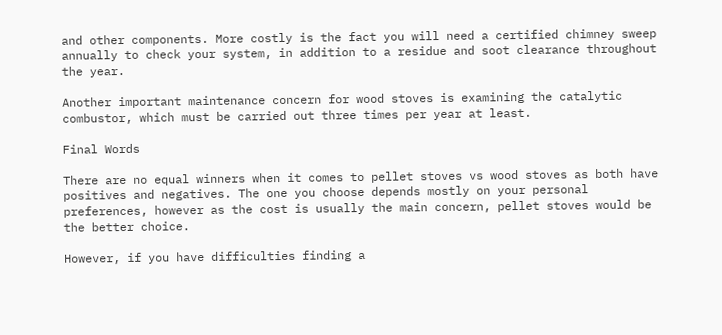and other components. More costly is the fact you will need a certified chimney sweep annually to check your system, in addition to a residue and soot clearance throughout the year.

Another important maintenance concern for wood stoves is examining the catalytic combustor, which must be carried out three times per year at least.

Final Words

There are no equal winners when it comes to pellet stoves vs wood stoves as both have positives and negatives. The one you choose depends mostly on your personal preferences, however as the cost is usually the main concern, pellet stoves would be the better choice.

However, if you have difficulties finding a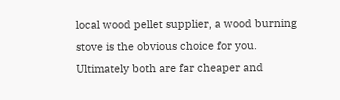local wood pellet supplier, a wood burning stove is the obvious choice for you. Ultimately both are far cheaper and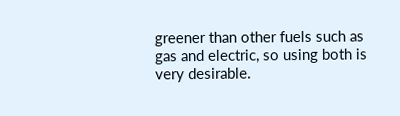greener than other fuels such as gas and electric, so using both is very desirable.